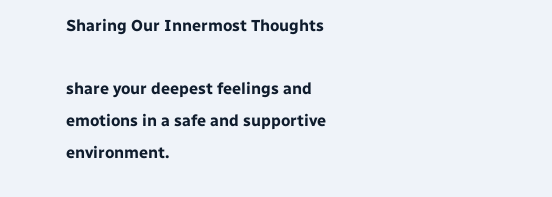Sharing Our Innermost Thoughts

share your deepest feelings and emotions in a safe and supportive environment.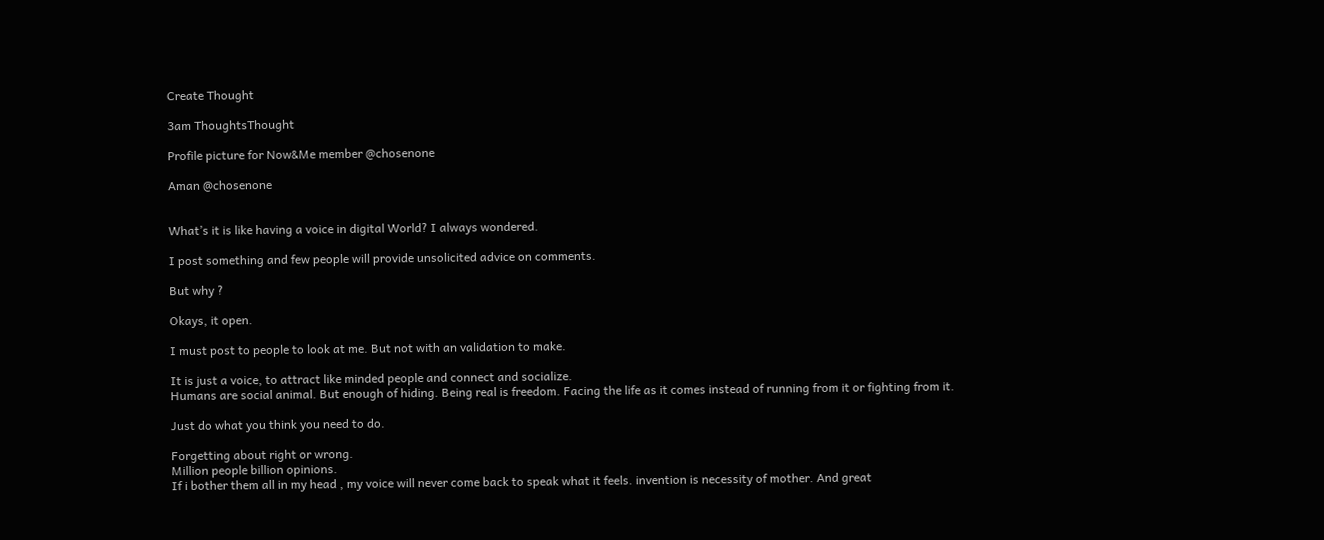Create Thought

3am ThoughtsThought

Profile picture for Now&Me member @chosenone

Aman @chosenone


What’s it is like having a voice in digital World? I always wondered.

I post something and few people will provide unsolicited advice on comments.

But why ?

Okays, it open.

I must post to people to look at me. But not with an validation to make.

It is just a voice, to attract like minded people and connect and socialize.
Humans are social animal. But enough of hiding. Being real is freedom. Facing the life as it comes instead of running from it or fighting from it.

Just do what you think you need to do.

Forgetting about right or wrong.
Million people billion opinions.
If i bother them all in my head , my voice will never come back to speak what it feels. invention is necessity of mother. And great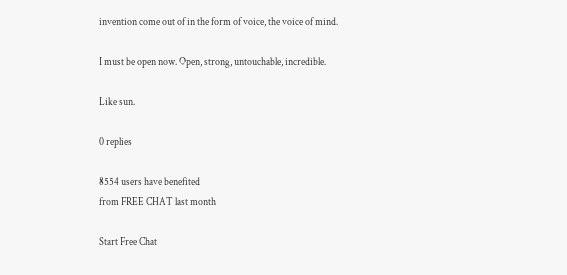invention come out of in the form of voice, the voice of mind.

I must be open now. Open, strong, untouchable, incredible.

Like sun.

0 replies

8554 users have benefited
from FREE CHAT last month

Start Free Chat